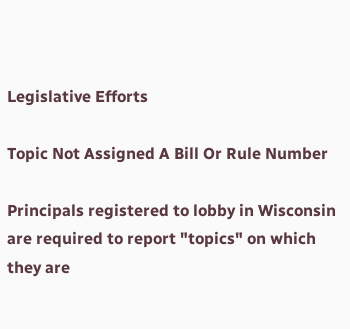Legislative Efforts

Topic Not Assigned A Bill Or Rule Number

Principals registered to lobby in Wisconsin are required to report "topics" on which they are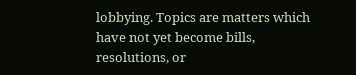lobbying. Topics are matters which have not yet become bills, resolutions, or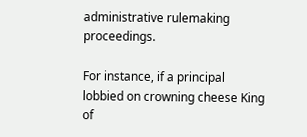administrative rulemaking proceedings.

For instance, if a principal lobbied on crowning cheese King of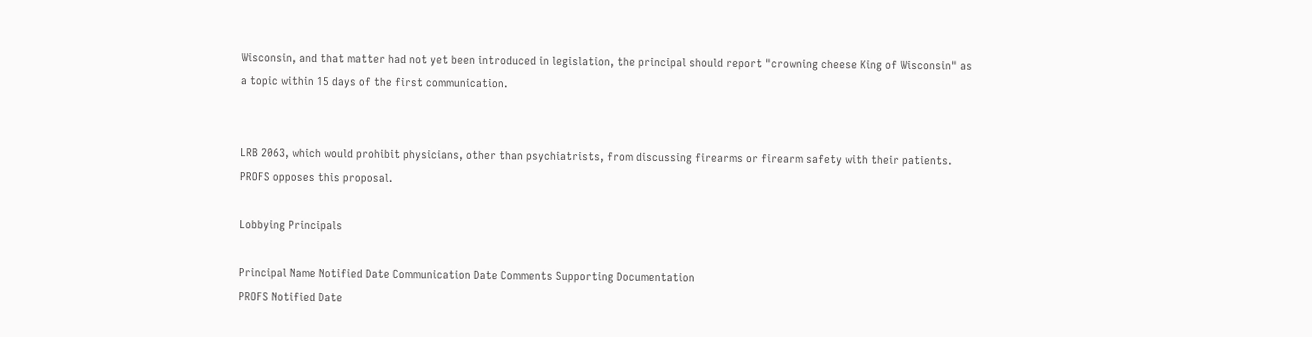Wisconsin, and that matter had not yet been introduced in legislation, the principal should report "crowning cheese King of Wisconsin" as a topic within 15 days of the first communication.


LRB 2063, which would prohibit physicians, other than psychiatrists, from discussing firearms or firearm safety with their patients. PROFS opposes this proposal.

Lobbying Principals

Principal Name Notified Date Communication Date Comments Supporting Documentation
PROFS Notified Date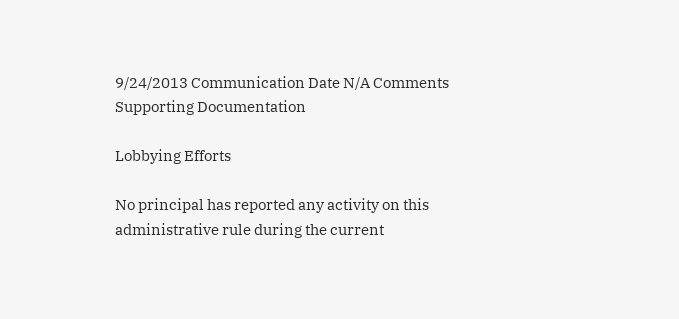9/24/2013 Communication Date N/A Comments   Supporting Documentation

Lobbying Efforts

No principal has reported any activity on this administrative rule during the current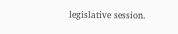legislative session.